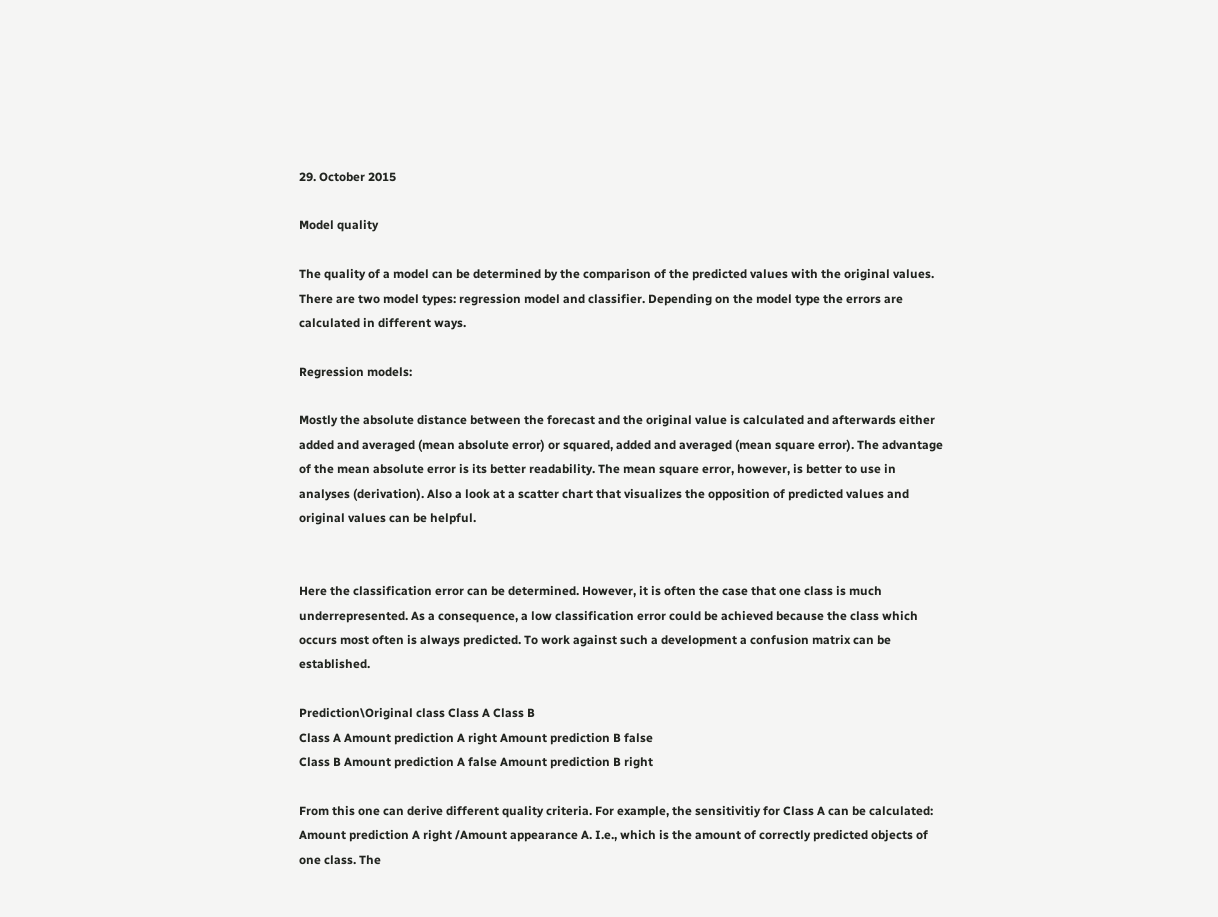29. October 2015

Model quality

The quality of a model can be determined by the comparison of the predicted values with the original values. There are two model types: regression model and classifier. Depending on the model type the errors are calculated in different ways.

Regression models:

Mostly the absolute distance between the forecast and the original value is calculated and afterwards either added and averaged (mean absolute error) or squared, added and averaged (mean square error). The advantage of the mean absolute error is its better readability. The mean square error, however, is better to use in analyses (derivation). Also a look at a scatter chart that visualizes the opposition of predicted values and original values can be helpful.


Here the classification error can be determined. However, it is often the case that one class is much underrepresented. As a consequence, a low classification error could be achieved because the class which occurs most often is always predicted. To work against such a development a confusion matrix can be established.

Prediction\Original class Class A Class B
Class A Amount prediction A right Amount prediction B false
Class B Amount prediction A false Amount prediction B right

From this one can derive different quality criteria. For example, the sensitivitiy for Class A can be calculated: Amount prediction A right /Amount appearance A. I.e., which is the amount of correctly predicted objects of one class. The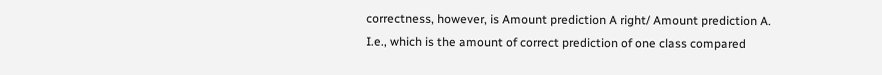correctness, however, is Amount prediction A right/ Amount prediction A. I.e., which is the amount of correct prediction of one class compared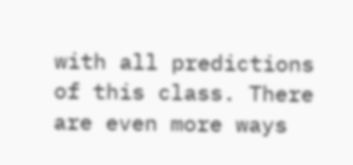with all predictions of this class. There are even more ways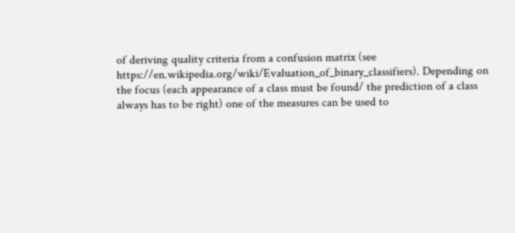of deriving quality criteria from a confusion matrix (see https://en.wikipedia.org/wiki/Evaluation_of_binary_classifiers). Depending on the focus (each appearance of a class must be found/ the prediction of a class always has to be right) one of the measures can be used to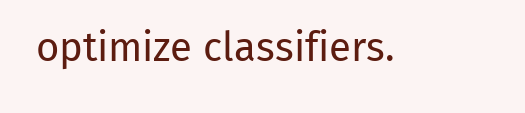optimize classifiers.